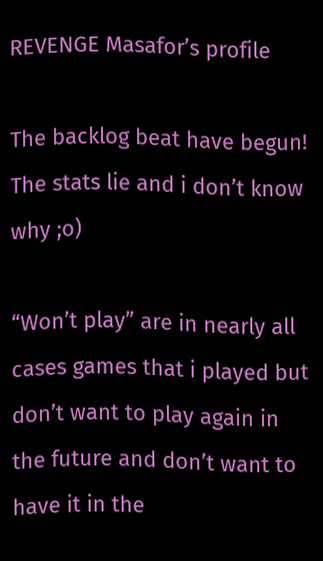REVENGE Masafor’s profile

The backlog beat have begun!
The stats lie and i don’t know why ;o)

“Won’t play” are in nearly all cases games that i played but don’t want to play again in the future and don’t want to have it in the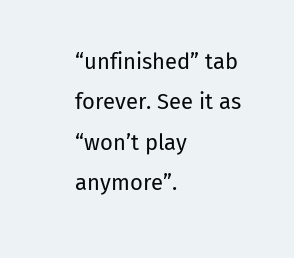“unfinished” tab forever. See it as “won’t play anymore”.